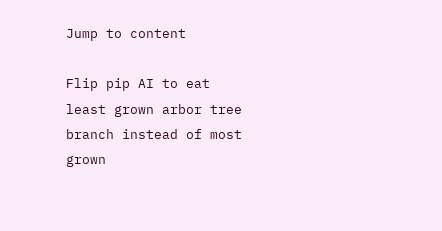Jump to content

Flip pip AI to eat least grown arbor tree branch instead of most grown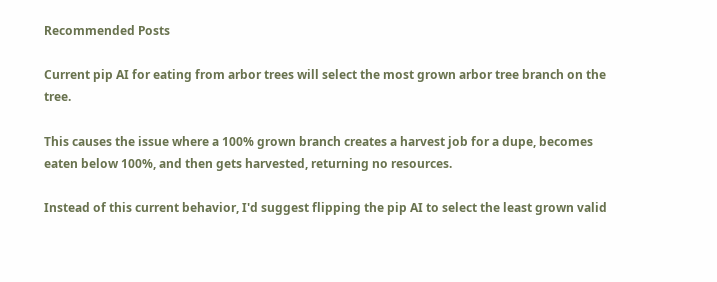Recommended Posts

Current pip AI for eating from arbor trees will select the most grown arbor tree branch on the tree.

This causes the issue where a 100% grown branch creates a harvest job for a dupe, becomes eaten below 100%, and then gets harvested, returning no resources.

Instead of this current behavior, I'd suggest flipping the pip AI to select the least grown valid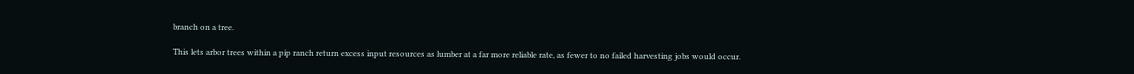branch on a tree.

This lets arbor trees within a pip ranch return excess input resources as lumber at a far more reliable rate, as fewer to no failed harvesting jobs would occur.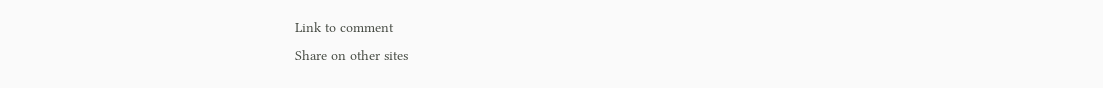Link to comment
Share on other sites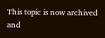This topic is now archived and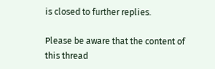is closed to further replies.

Please be aware that the content of this thread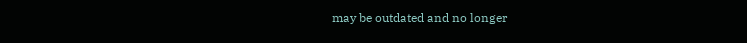may be outdated and no longer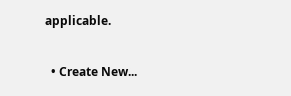applicable.

  • Create New...